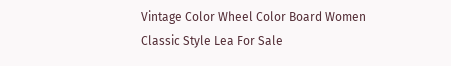Vintage Color Wheel Color Board Women Classic Style Lea For Sale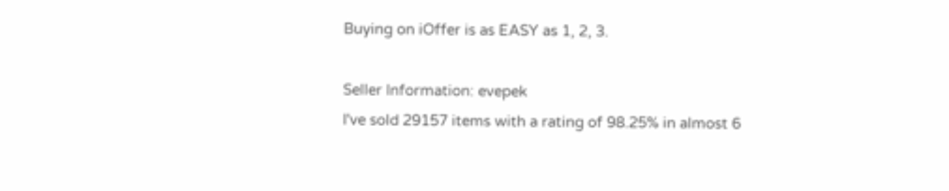Buying on iOffer is as EASY as 1, 2, 3.

Seller Information: evepek
I've sold 29157 items with a rating of 98.25% in almost 6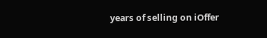years of selling on iOffer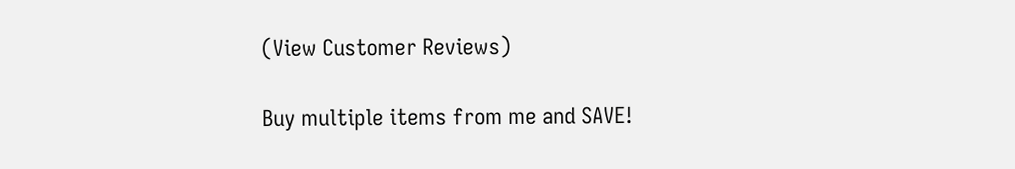(View Customer Reviews)

Buy multiple items from me and SAVE!